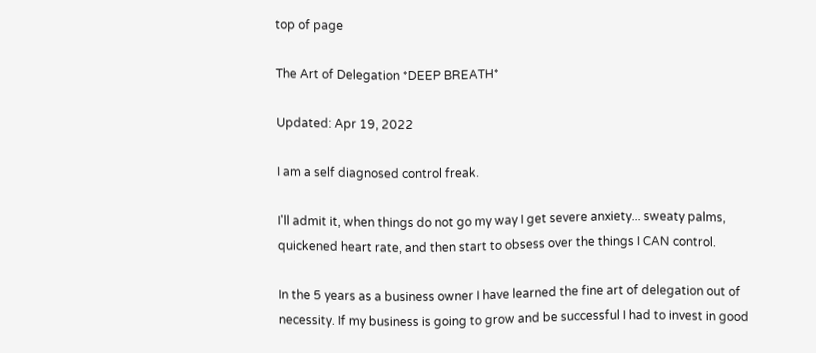top of page

The Art of Delegation *DEEP BREATH*

Updated: Apr 19, 2022

I am a self diagnosed control freak.

I'll admit it, when things do not go my way I get severe anxiety... sweaty palms, quickened heart rate, and then start to obsess over the things I CAN control.

In the 5 years as a business owner I have learned the fine art of delegation out of necessity. If my business is going to grow and be successful I had to invest in good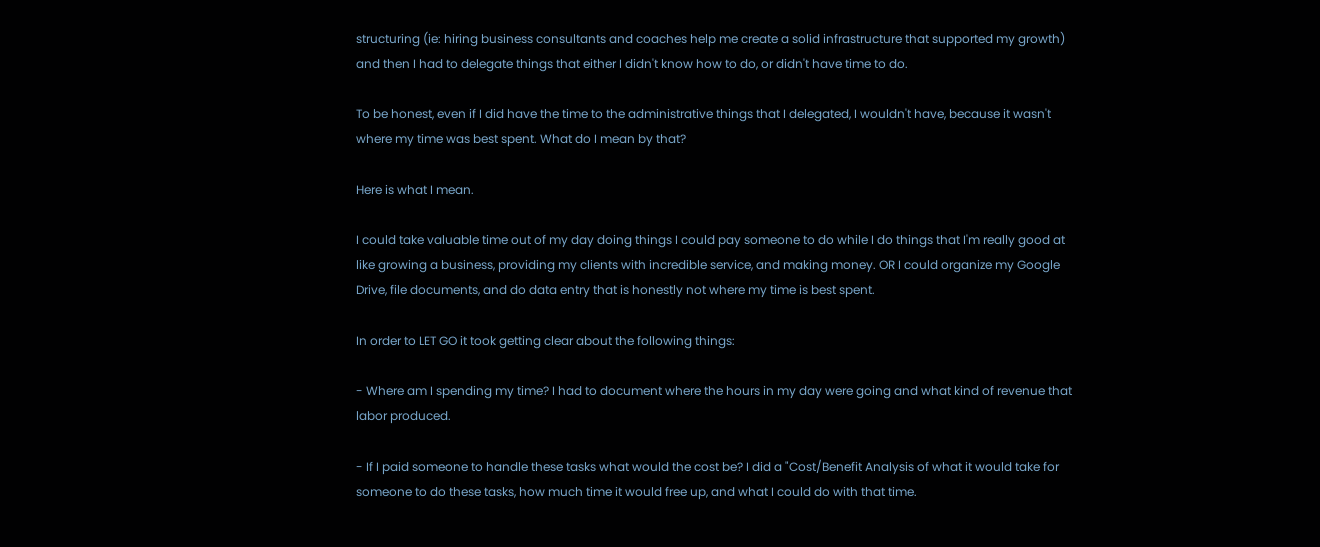structuring (ie: hiring business consultants and coaches help me create a solid infrastructure that supported my growth) and then I had to delegate things that either I didn't know how to do, or didn't have time to do.

To be honest, even if I did have the time to the administrative things that I delegated, I wouldn't have, because it wasn't where my time was best spent. What do I mean by that?

Here is what I mean.

I could take valuable time out of my day doing things I could pay someone to do while I do things that I'm really good at like growing a business, providing my clients with incredible service, and making money. OR I could organize my Google Drive, file documents, and do data entry that is honestly not where my time is best spent.

In order to LET GO it took getting clear about the following things:

- Where am I spending my time? I had to document where the hours in my day were going and what kind of revenue that labor produced.

- If I paid someone to handle these tasks what would the cost be? I did a "Cost/Benefit Analysis of what it would take for someone to do these tasks, how much time it would free up, and what I could do with that time.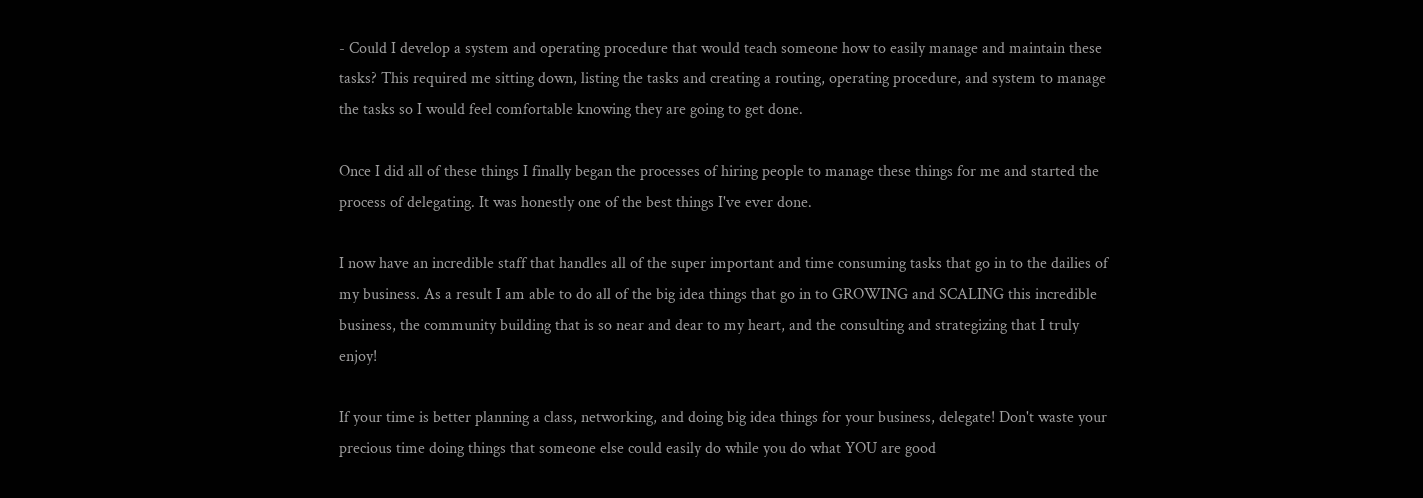- Could I develop a system and operating procedure that would teach someone how to easily manage and maintain these tasks? This required me sitting down, listing the tasks and creating a routing, operating procedure, and system to manage the tasks so I would feel comfortable knowing they are going to get done.

Once I did all of these things I finally began the processes of hiring people to manage these things for me and started the process of delegating. It was honestly one of the best things I've ever done.

I now have an incredible staff that handles all of the super important and time consuming tasks that go in to the dailies of my business. As a result I am able to do all of the big idea things that go in to GROWING and SCALING this incredible business, the community building that is so near and dear to my heart, and the consulting and strategizing that I truly enjoy!

If your time is better planning a class, networking, and doing big idea things for your business, delegate! Don't waste your precious time doing things that someone else could easily do while you do what YOU are good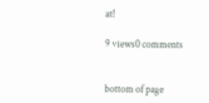at!

9 views0 comments


bottom of page